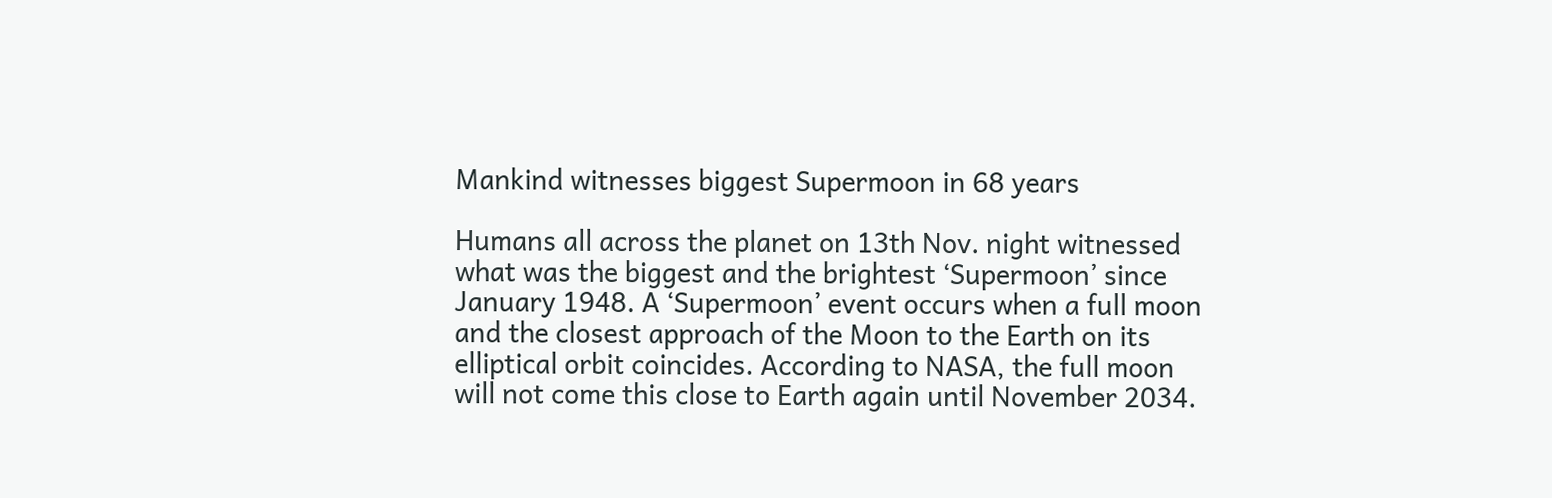Mankind witnesses biggest Supermoon in 68 years

Humans all across the planet on 13th Nov. night witnessed what was the biggest and the brightest ‘Supermoon’ since January 1948. A ‘Supermoon’ event occurs when a full moon and the closest approach of the Moon to the Earth on its elliptical orbit coincides. According to NASA, the full moon will not come this close to Earth again until November 2034.